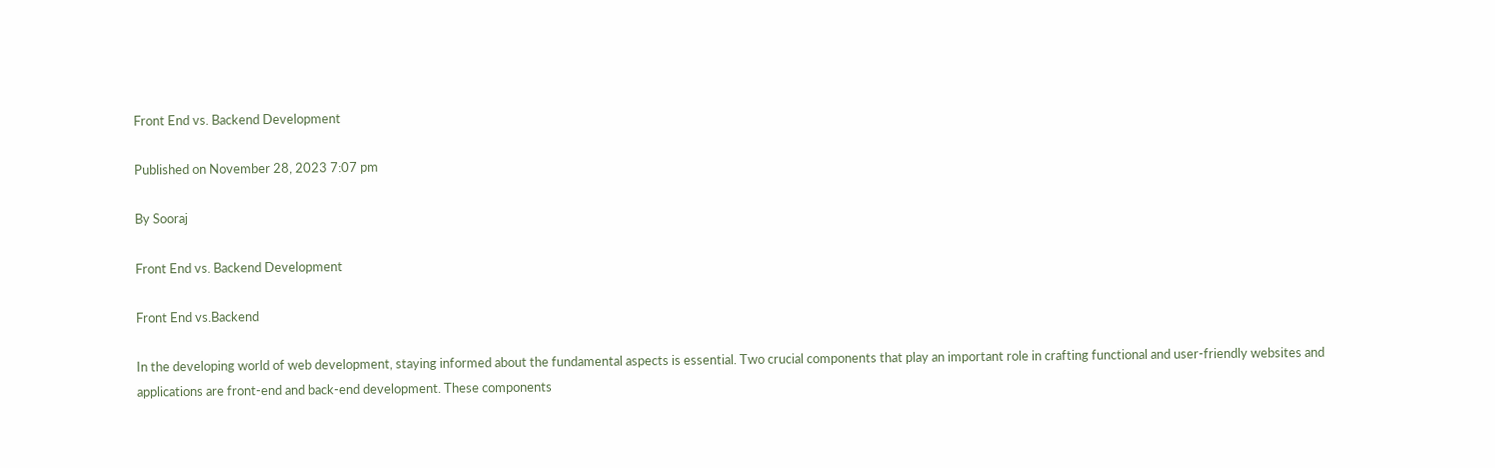Front End vs. Backend Development

Published on November 28, 2023 7:07 pm

By Sooraj

Front End vs. Backend Development

Front End vs.Backend

In the developing world of web development, staying informed about the fundamental aspects is essential. Two crucial components that play an important role in crafting functional and user-friendly websites and applications are front-end and back-end development. These components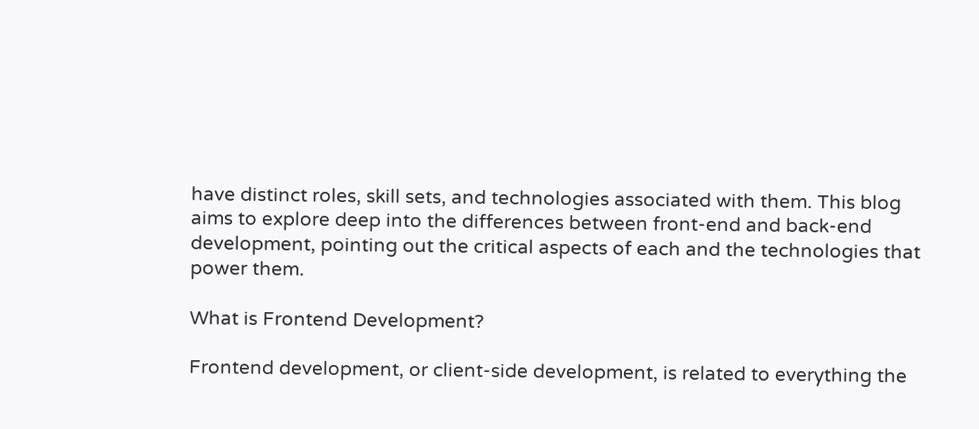have distinct roles, skill sets, and technologies associated with them. This blog aims to explore deep into the differences between front-end and back-end development, pointing out the critical aspects of each and the technologies that power them.

What is Frontend Development?

Frontend development, or client-side development, is related to everything the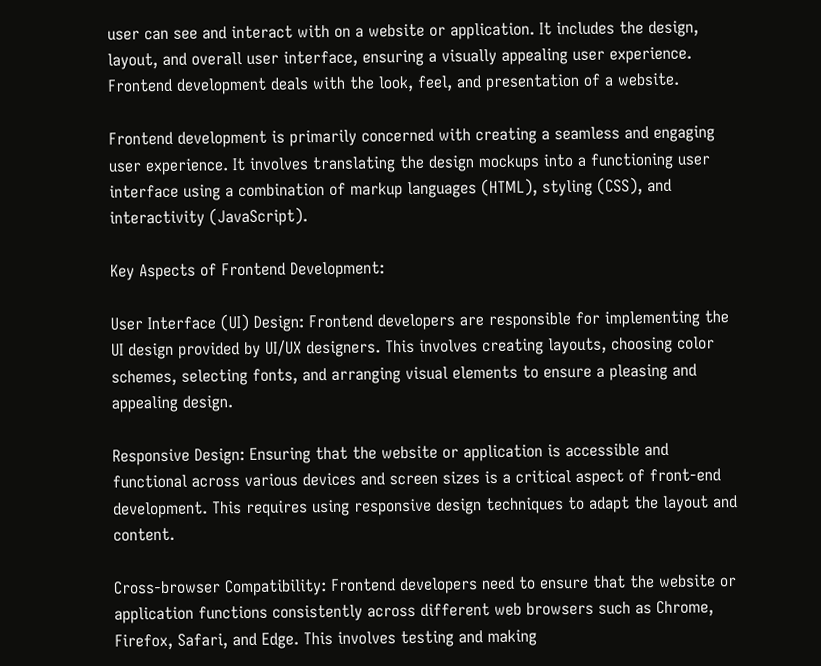user can see and interact with on a website or application. It includes the design, layout, and overall user interface, ensuring a visually appealing user experience. Frontend development deals with the look, feel, and presentation of a website.

Frontend development is primarily concerned with creating a seamless and engaging user experience. It involves translating the design mockups into a functioning user interface using a combination of markup languages (HTML), styling (CSS), and interactivity (JavaScript).

Key Aspects of Frontend Development:

User Interface (UI) Design: Frontend developers are responsible for implementing the UI design provided by UI/UX designers. This involves creating layouts, choosing color schemes, selecting fonts, and arranging visual elements to ensure a pleasing and appealing design.

Responsive Design: Ensuring that the website or application is accessible and functional across various devices and screen sizes is a critical aspect of front-end development. This requires using responsive design techniques to adapt the layout and content.

Cross-browser Compatibility: Frontend developers need to ensure that the website or application functions consistently across different web browsers such as Chrome, Firefox, Safari, and Edge. This involves testing and making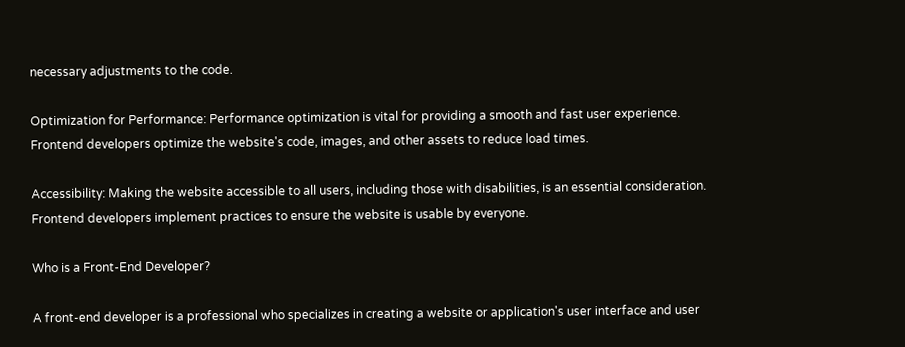necessary adjustments to the code.

Optimization for Performance: Performance optimization is vital for providing a smooth and fast user experience. Frontend developers optimize the website's code, images, and other assets to reduce load times.

Accessibility: Making the website accessible to all users, including those with disabilities, is an essential consideration. Frontend developers implement practices to ensure the website is usable by everyone.

Who is a Front-End Developer?

A front-end developer is a professional who specializes in creating a website or application's user interface and user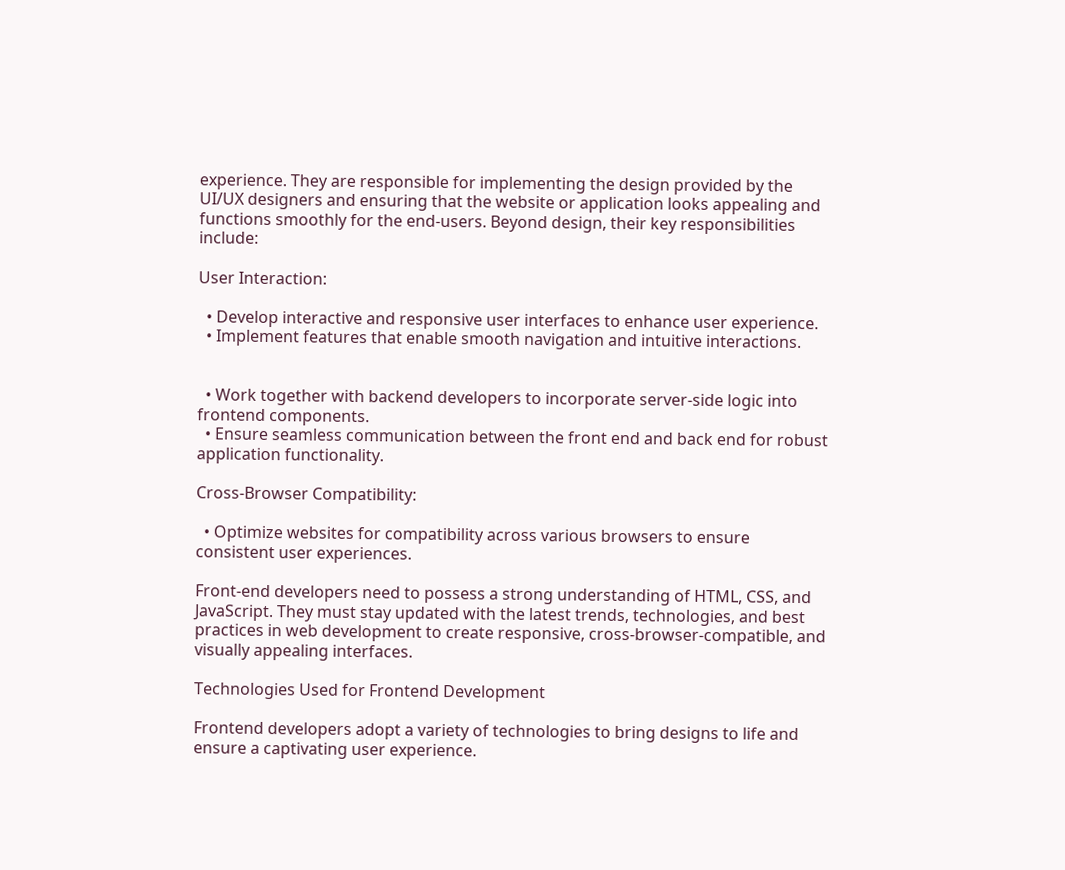experience. They are responsible for implementing the design provided by the UI/UX designers and ensuring that the website or application looks appealing and functions smoothly for the end-users. Beyond design, their key responsibilities include:

User Interaction:

  • Develop interactive and responsive user interfaces to enhance user experience.
  • Implement features that enable smooth navigation and intuitive interactions.


  • Work together with backend developers to incorporate server-side logic into frontend components.
  • Ensure seamless communication between the front end and back end for robust application functionality.

Cross-Browser Compatibility:

  • Optimize websites for compatibility across various browsers to ensure consistent user experiences.

Front-end developers need to possess a strong understanding of HTML, CSS, and JavaScript. They must stay updated with the latest trends, technologies, and best practices in web development to create responsive, cross-browser-compatible, and visually appealing interfaces.

Technologies Used for Frontend Development

Frontend developers adopt a variety of technologies to bring designs to life and ensure a captivating user experience.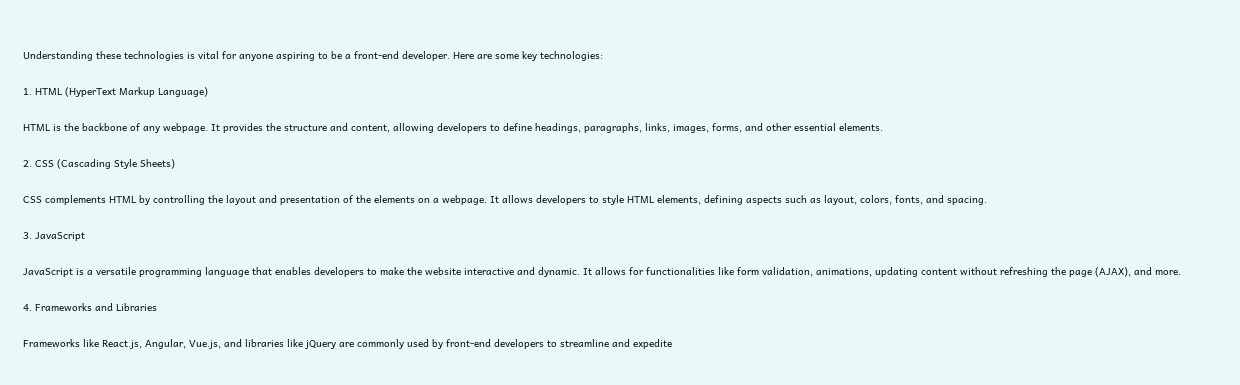Understanding these technologies is vital for anyone aspiring to be a front-end developer. Here are some key technologies:

1. HTML (HyperText Markup Language)

HTML is the backbone of any webpage. It provides the structure and content, allowing developers to define headings, paragraphs, links, images, forms, and other essential elements.

2. CSS (Cascading Style Sheets)

CSS complements HTML by controlling the layout and presentation of the elements on a webpage. It allows developers to style HTML elements, defining aspects such as layout, colors, fonts, and spacing.

3. JavaScript

JavaScript is a versatile programming language that enables developers to make the website interactive and dynamic. It allows for functionalities like form validation, animations, updating content without refreshing the page (AJAX), and more.

4. Frameworks and Libraries

Frameworks like React.js, Angular, Vue.js, and libraries like jQuery are commonly used by front-end developers to streamline and expedite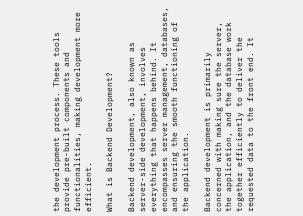the development process. These tools provide pre-built components and functionalities, making development more efficient.

What is Backend Development?

Backend development, also known as server-side development, involves everything that happens behind. It encompasses server management, databases, and ensuring the smooth functioning of the application.

Backend development is primarily concerned with making sure the server, the application, and the database work together efficiently to deliver the requested data to the front end. It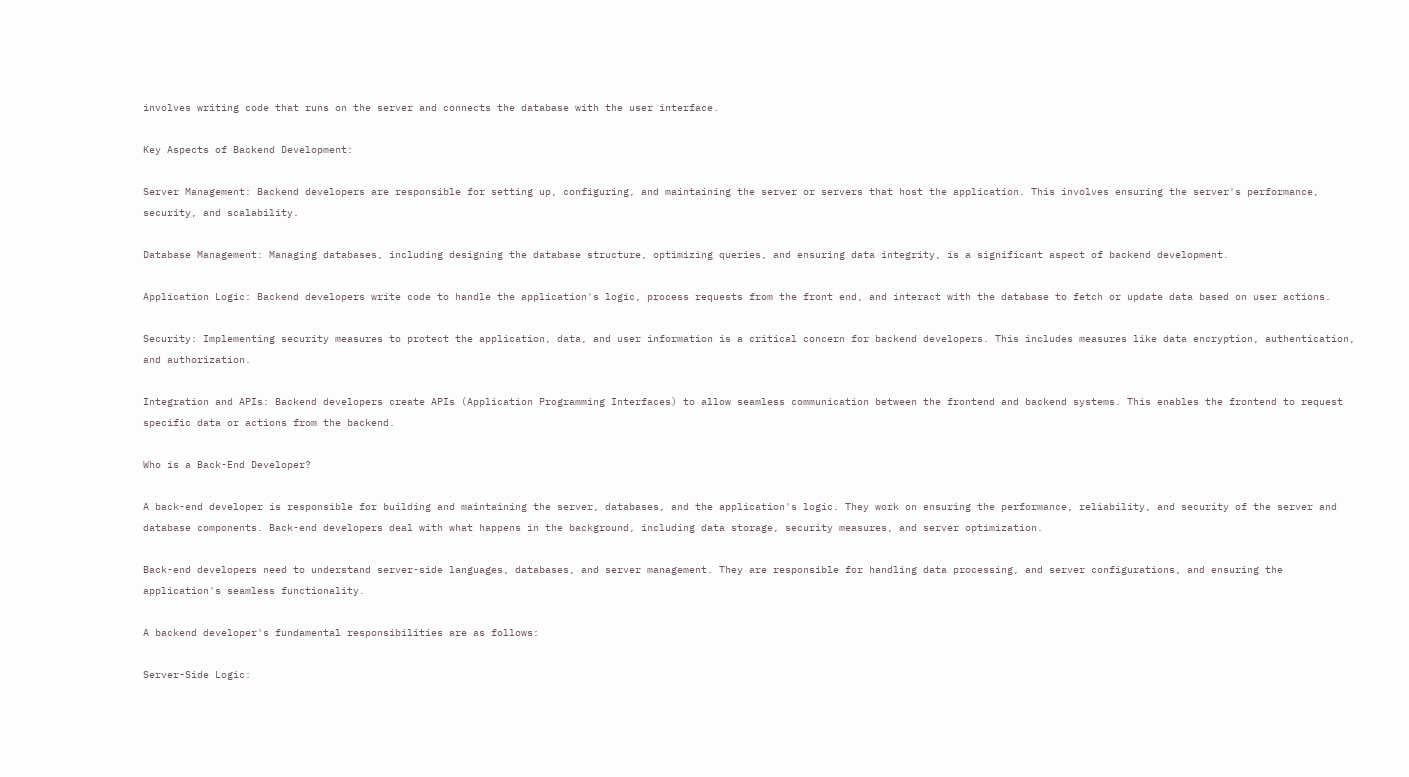involves writing code that runs on the server and connects the database with the user interface.

Key Aspects of Backend Development:

Server Management: Backend developers are responsible for setting up, configuring, and maintaining the server or servers that host the application. This involves ensuring the server's performance, security, and scalability.

Database Management: Managing databases, including designing the database structure, optimizing queries, and ensuring data integrity, is a significant aspect of backend development.

Application Logic: Backend developers write code to handle the application's logic, process requests from the front end, and interact with the database to fetch or update data based on user actions.

Security: Implementing security measures to protect the application, data, and user information is a critical concern for backend developers. This includes measures like data encryption, authentication, and authorization.

Integration and APIs: Backend developers create APIs (Application Programming Interfaces) to allow seamless communication between the frontend and backend systems. This enables the frontend to request specific data or actions from the backend.

Who is a Back-End Developer?

A back-end developer is responsible for building and maintaining the server, databases, and the application's logic. They work on ensuring the performance, reliability, and security of the server and database components. Back-end developers deal with what happens in the background, including data storage, security measures, and server optimization.

Back-end developers need to understand server-side languages, databases, and server management. They are responsible for handling data processing, and server configurations, and ensuring the application's seamless functionality.

A backend developer's fundamental responsibilities are as follows:

Server-Side Logic: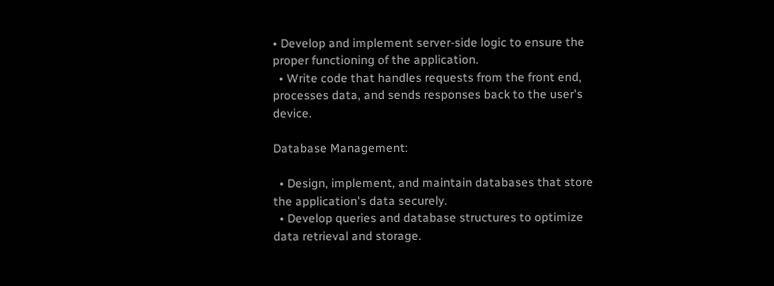• Develop and implement server-side logic to ensure the proper functioning of the application.
  • Write code that handles requests from the front end, processes data, and sends responses back to the user's device.

Database Management:

  • Design, implement, and maintain databases that store the application's data securely.
  • Develop queries and database structures to optimize data retrieval and storage.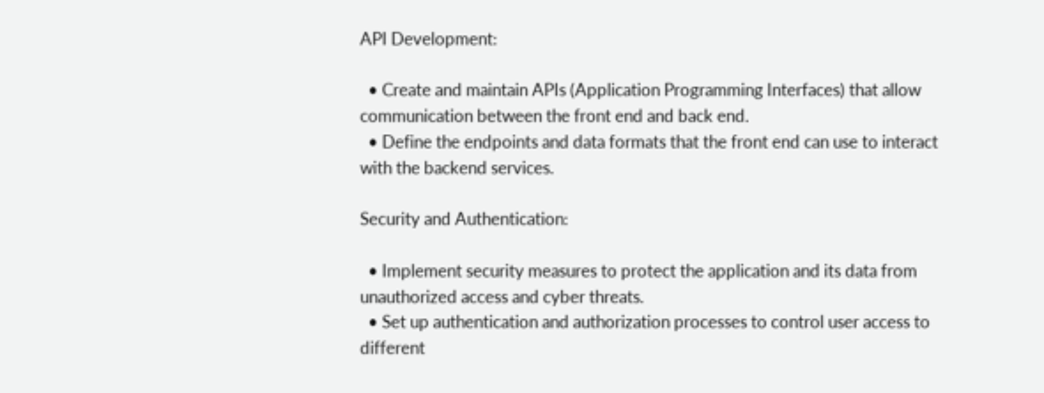API Development:

  • Create and maintain APIs (Application Programming Interfaces) that allow communication between the front end and back end.
  • Define the endpoints and data formats that the front end can use to interact with the backend services.

Security and Authentication:

  • Implement security measures to protect the application and its data from unauthorized access and cyber threats.
  • Set up authentication and authorization processes to control user access to different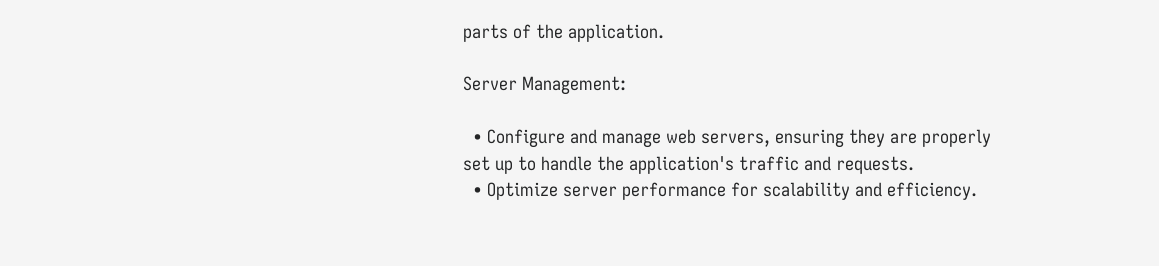parts of the application.

Server Management:

  • Configure and manage web servers, ensuring they are properly set up to handle the application's traffic and requests.
  • Optimize server performance for scalability and efficiency.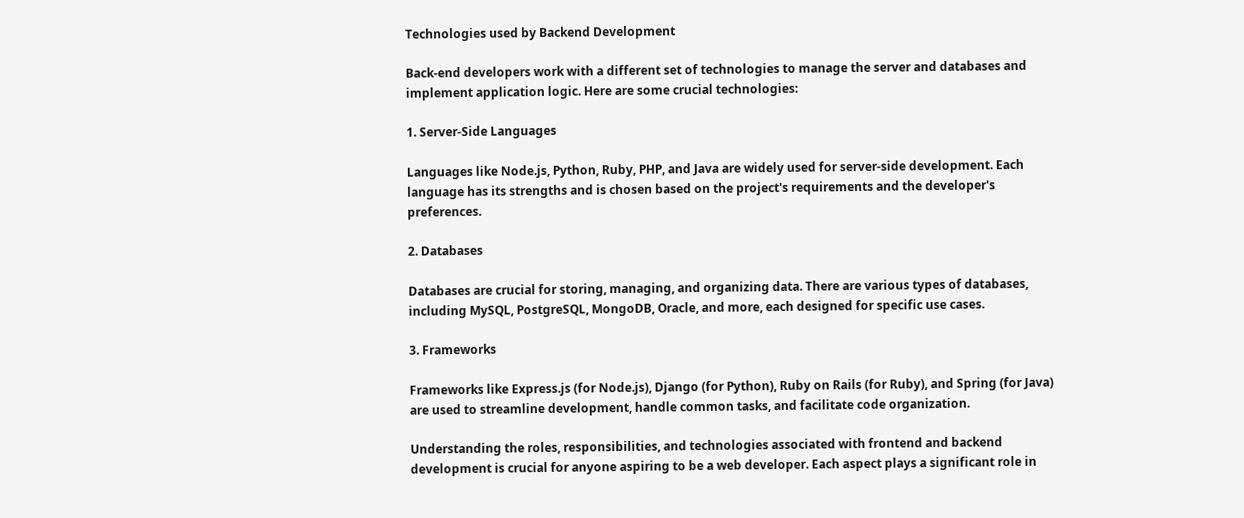Technologies used by Backend Development

Back-end developers work with a different set of technologies to manage the server and databases and implement application logic. Here are some crucial technologies:

1. Server-Side Languages

Languages like Node.js, Python, Ruby, PHP, and Java are widely used for server-side development. Each language has its strengths and is chosen based on the project's requirements and the developer's preferences.

2. Databases

Databases are crucial for storing, managing, and organizing data. There are various types of databases, including MySQL, PostgreSQL, MongoDB, Oracle, and more, each designed for specific use cases.

3. Frameworks

Frameworks like Express.js (for Node.js), Django (for Python), Ruby on Rails (for Ruby), and Spring (for Java) are used to streamline development, handle common tasks, and facilitate code organization.

Understanding the roles, responsibilities, and technologies associated with frontend and backend development is crucial for anyone aspiring to be a web developer. Each aspect plays a significant role in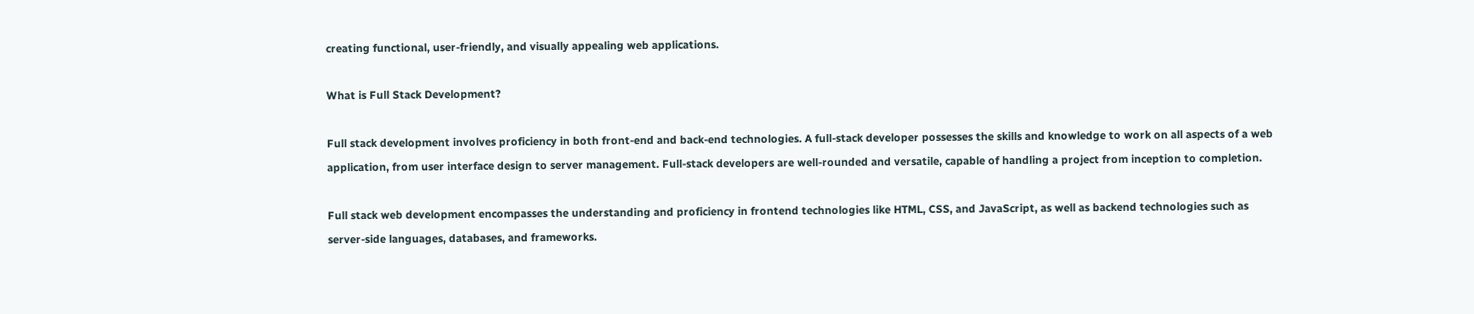creating functional, user-friendly, and visually appealing web applications.

What is Full Stack Development?

Full stack development involves proficiency in both front-end and back-end technologies. A full-stack developer possesses the skills and knowledge to work on all aspects of a web application, from user interface design to server management. Full-stack developers are well-rounded and versatile, capable of handling a project from inception to completion.

Full stack web development encompasses the understanding and proficiency in frontend technologies like HTML, CSS, and JavaScript, as well as backend technologies such as server-side languages, databases, and frameworks.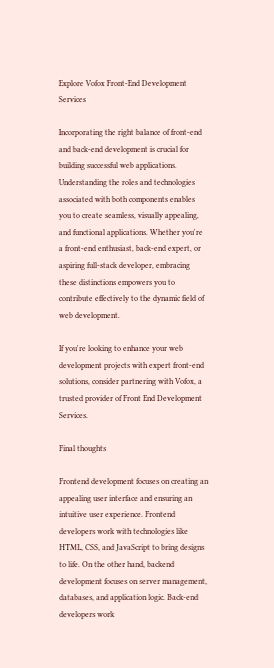Explore Vofox Front-End Development Services

Incorporating the right balance of front-end and back-end development is crucial for building successful web applications. Understanding the roles and technologies associated with both components enables you to create seamless, visually appealing, and functional applications. Whether you're a front-end enthusiast, back-end expert, or aspiring full-stack developer, embracing these distinctions empowers you to contribute effectively to the dynamic field of web development.

If you're looking to enhance your web development projects with expert front-end solutions, consider partnering with Vofox, a trusted provider of Front End Development Services.

Final thoughts

Frontend development focuses on creating an appealing user interface and ensuring an intuitive user experience. Frontend developers work with technologies like HTML, CSS, and JavaScript to bring designs to life. On the other hand, backend development focuses on server management, databases, and application logic. Back-end developers work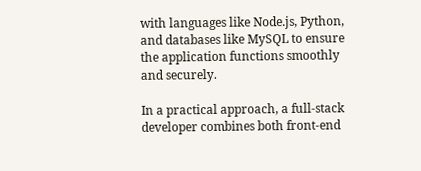with languages like Node.js, Python, and databases like MySQL to ensure the application functions smoothly and securely.

In a practical approach, a full-stack developer combines both front-end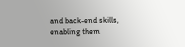and back-end skills, enabling them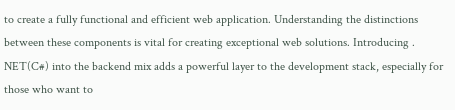to create a fully functional and efficient web application. Understanding the distinctions between these components is vital for creating exceptional web solutions. Introducing . NET(C#) into the backend mix adds a powerful layer to the development stack, especially for those who want to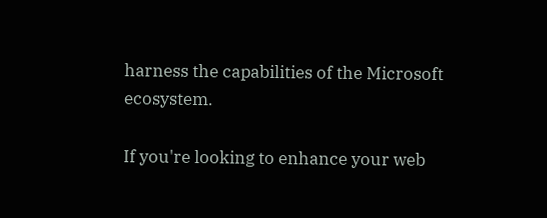harness the capabilities of the Microsoft ecosystem.

If you're looking to enhance your web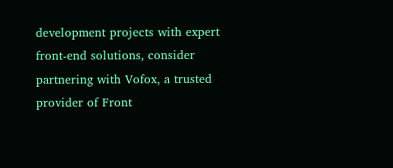development projects with expert front-end solutions, consider partnering with Vofox, a trusted provider of Front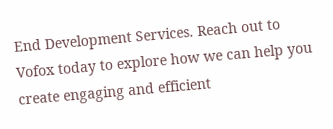End Development Services. Reach out to Vofox today to explore how we can help you create engaging and efficient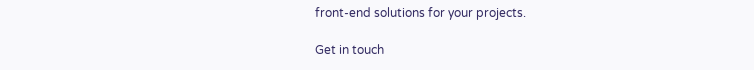front-end solutions for your projects.

Get in touch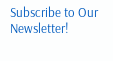Subscribe to Our Newsletter!